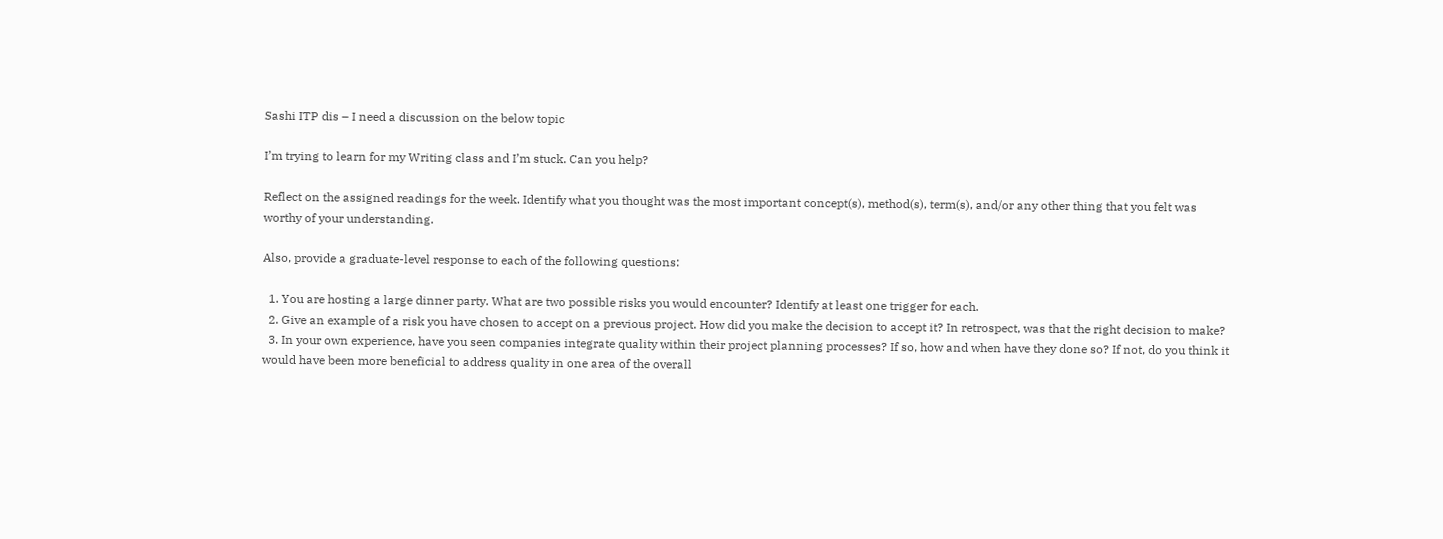Sashi ITP dis – I need a discussion on the below topic

I’m trying to learn for my Writing class and I’m stuck. Can you help?

Reflect on the assigned readings for the week. Identify what you thought was the most important concept(s), method(s), term(s), and/or any other thing that you felt was worthy of your understanding.

Also, provide a graduate-level response to each of the following questions:

  1. You are hosting a large dinner party. What are two possible risks you would encounter? Identify at least one trigger for each.
  2. Give an example of a risk you have chosen to accept on a previous project. How did you make the decision to accept it? In retrospect, was that the right decision to make?
  3. In your own experience, have you seen companies integrate quality within their project planning processes? If so, how and when have they done so? If not, do you think it would have been more beneficial to address quality in one area of the overall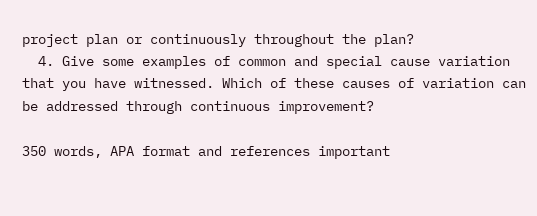project plan or continuously throughout the plan?
  4. Give some examples of common and special cause variation that you have witnessed. Which of these causes of variation can be addressed through continuous improvement?

350 words, APA format and references important